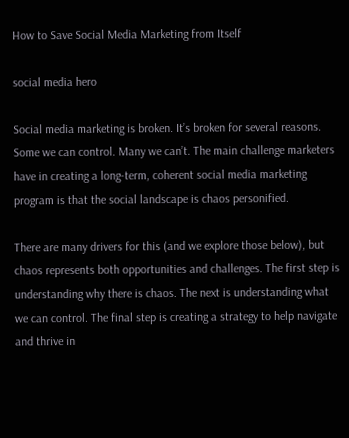How to Save Social Media Marketing from Itself

social media hero

Social media marketing is broken. It’s broken for several reasons. Some we can control. Many we can’t. The main challenge marketers have in creating a long-term, coherent social media marketing program is that the social landscape is chaos personified.

There are many drivers for this (and we explore those below), but chaos represents both opportunities and challenges. The first step is understanding why there is chaos. The next is understanding what we can control. The final step is creating a strategy to help navigate and thrive in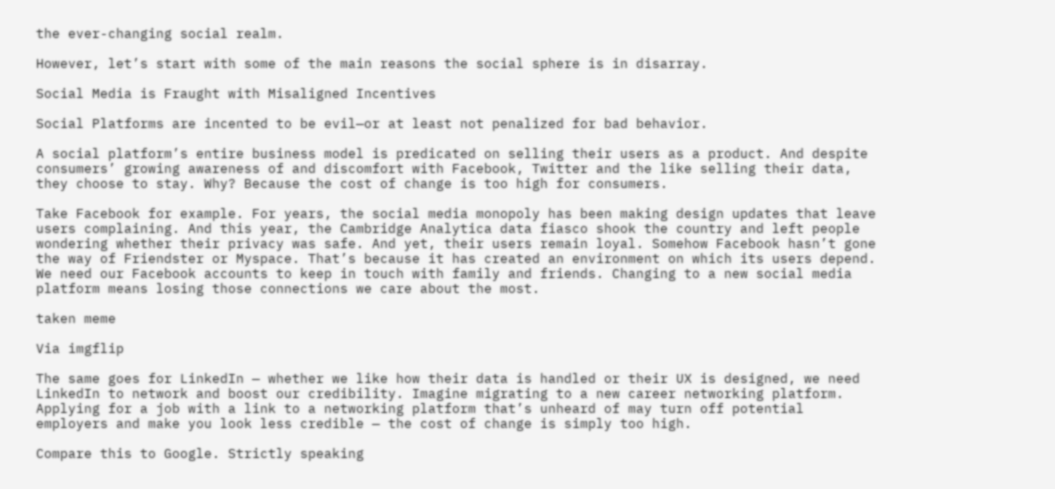the ever-changing social realm.

However, let’s start with some of the main reasons the social sphere is in disarray.

Social Media is Fraught with Misaligned Incentives

Social Platforms are incented to be evil—or at least not penalized for bad behavior.

A social platform’s entire business model is predicated on selling their users as a product. And despite consumers’ growing awareness of and discomfort with Facebook, Twitter and the like selling their data, they choose to stay. Why? Because the cost of change is too high for consumers.

Take Facebook for example. For years, the social media monopoly has been making design updates that leave users complaining. And this year, the Cambridge Analytica data fiasco shook the country and left people wondering whether their privacy was safe. And yet, their users remain loyal. Somehow Facebook hasn’t gone the way of Friendster or Myspace. That’s because it has created an environment on which its users depend. We need our Facebook accounts to keep in touch with family and friends. Changing to a new social media platform means losing those connections we care about the most.

taken meme

Via imgflip

The same goes for LinkedIn — whether we like how their data is handled or their UX is designed, we need LinkedIn to network and boost our credibility. Imagine migrating to a new career networking platform. Applying for a job with a link to a networking platform that’s unheard of may turn off potential employers and make you look less credible — the cost of change is simply too high.

Compare this to Google. Strictly speaking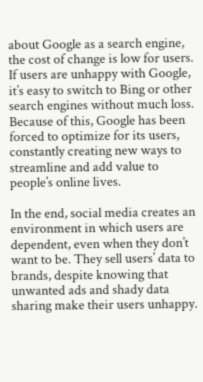about Google as a search engine, the cost of change is low for users. If users are unhappy with Google, it’s easy to switch to Bing or other search engines without much loss. Because of this, Google has been forced to optimize for its users, constantly creating new ways to streamline and add value to people’s online lives.

In the end, social media creates an environment in which users are dependent, even when they don’t want to be. They sell users’ data to brands, despite knowing that unwanted ads and shady data sharing make their users unhappy.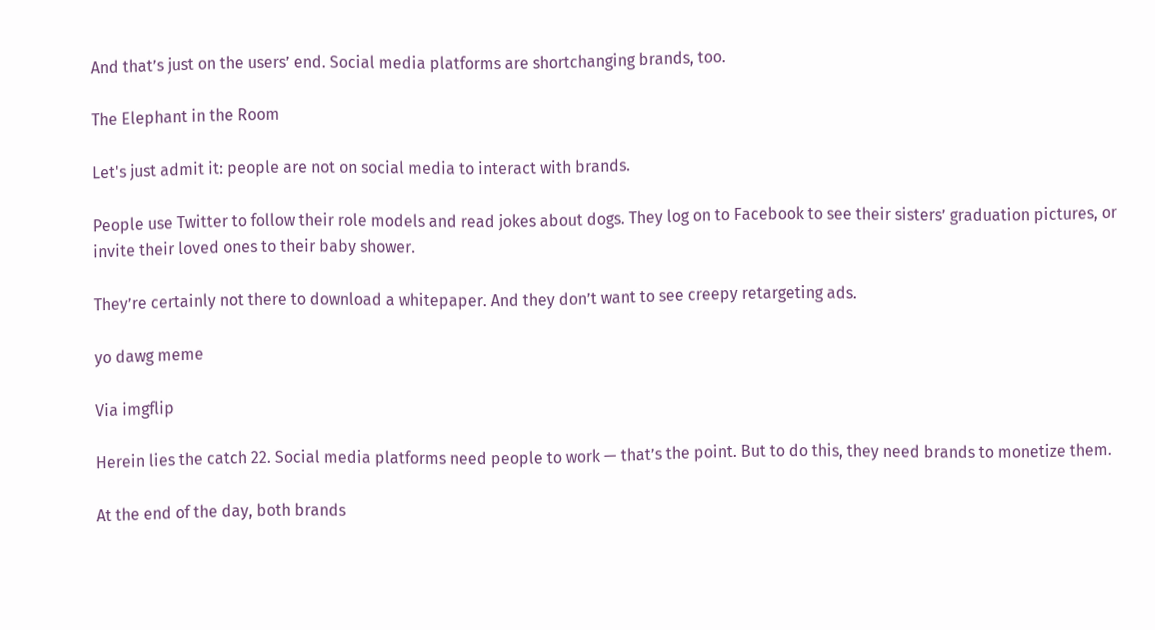And that’s just on the users’ end. Social media platforms are shortchanging brands, too.

The Elephant in the Room

Let's just admit it: people are not on social media to interact with brands.

People use Twitter to follow their role models and read jokes about dogs. They log on to Facebook to see their sisters’ graduation pictures, or invite their loved ones to their baby shower.

They’re certainly not there to download a whitepaper. And they don’t want to see creepy retargeting ads.

yo dawg meme

Via imgflip

Herein lies the catch 22. Social media platforms need people to work — that’s the point. But to do this, they need brands to monetize them.

At the end of the day, both brands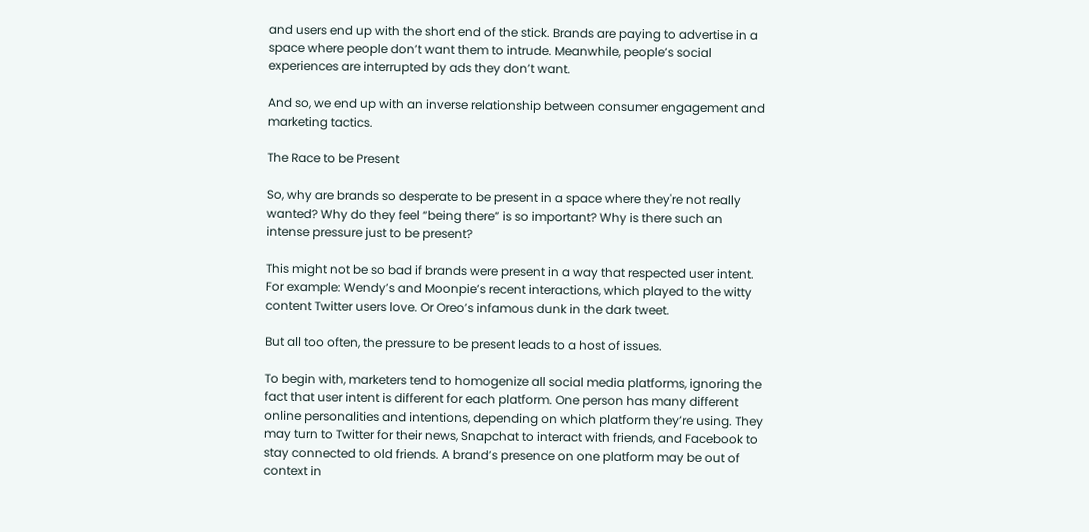and users end up with the short end of the stick. Brands are paying to advertise in a space where people don’t want them to intrude. Meanwhile, people’s social experiences are interrupted by ads they don’t want.

And so, we end up with an inverse relationship between consumer engagement and marketing tactics.

The Race to be Present

So, why are brands so desperate to be present in a space where they're not really wanted? Why do they feel “being there” is so important? Why is there such an intense pressure just to be present?

This might not be so bad if brands were present in a way that respected user intent. For example: Wendy’s and Moonpie’s recent interactions, which played to the witty content Twitter users love. Or Oreo’s infamous dunk in the dark tweet.

But all too often, the pressure to be present leads to a host of issues.

To begin with, marketers tend to homogenize all social media platforms, ignoring the fact that user intent is different for each platform. One person has many different online personalities and intentions, depending on which platform they’re using. They may turn to Twitter for their news, Snapchat to interact with friends, and Facebook to stay connected to old friends. A brand’s presence on one platform may be out of context in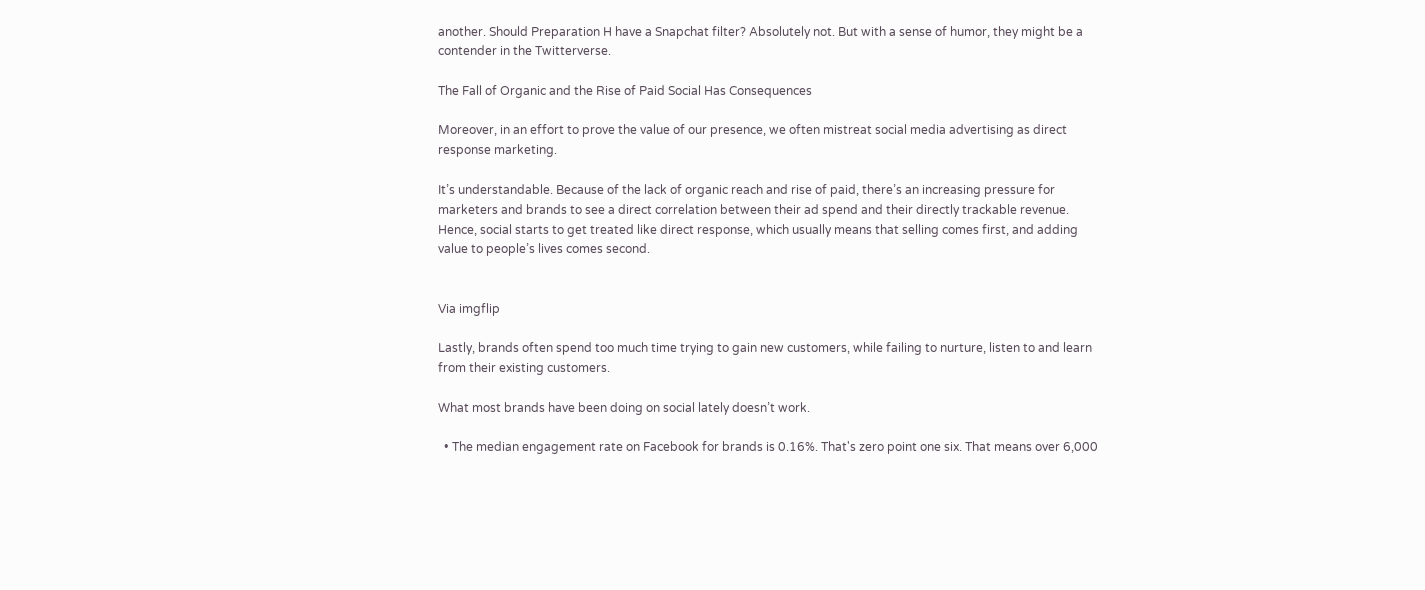another. Should Preparation H have a Snapchat filter? Absolutely not. But with a sense of humor, they might be a contender in the Twitterverse.

The Fall of Organic and the Rise of Paid Social Has Consequences

Moreover, in an effort to prove the value of our presence, we often mistreat social media advertising as direct response marketing.

It’s understandable. Because of the lack of organic reach and rise of paid, there’s an increasing pressure for marketers and brands to see a direct correlation between their ad spend and their directly trackable revenue. Hence, social starts to get treated like direct response, which usually means that selling comes first, and adding value to people’s lives comes second.


Via imgflip

Lastly, brands often spend too much time trying to gain new customers, while failing to nurture, listen to and learn from their existing customers.

What most brands have been doing on social lately doesn’t work.

  • The median engagement rate on Facebook for brands is 0.16%. That's zero point one six. That means over 6,000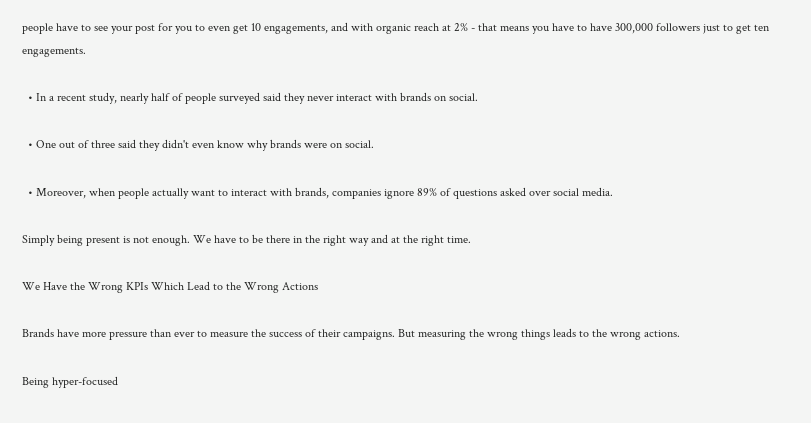people have to see your post for you to even get 10 engagements, and with organic reach at 2% - that means you have to have 300,000 followers just to get ten engagements.

  • In a recent study, nearly half of people surveyed said they never interact with brands on social.

  • One out of three said they didn't even know why brands were on social.

  • Moreover, when people actually want to interact with brands, companies ignore 89% of questions asked over social media.

Simply being present is not enough. We have to be there in the right way and at the right time.

We Have the Wrong KPIs Which Lead to the Wrong Actions

Brands have more pressure than ever to measure the success of their campaigns. But measuring the wrong things leads to the wrong actions.

Being hyper-focused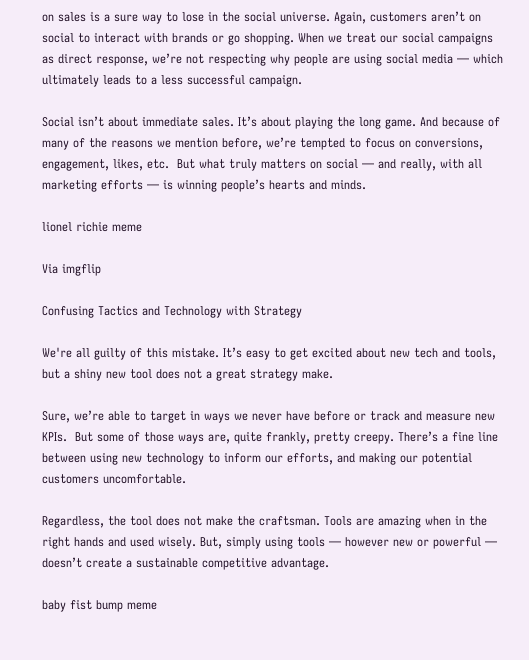on sales is a sure way to lose in the social universe. Again, customers aren’t on social to interact with brands or go shopping. When we treat our social campaigns as direct response, we’re not respecting why people are using social media — which ultimately leads to a less successful campaign.

Social isn’t about immediate sales. It’s about playing the long game. And because of many of the reasons we mention before, we’re tempted to focus on conversions, engagement, likes, etc.  But what truly matters on social — and really, with all marketing efforts — is winning people’s hearts and minds.

lionel richie meme

Via imgflip

Confusing Tactics and Technology with Strategy

We're all guilty of this mistake. It’s easy to get excited about new tech and tools, but a shiny new tool does not a great strategy make.

Sure, we’re able to target in ways we never have before or track and measure new KPIs.  But some of those ways are, quite frankly, pretty creepy. There’s a fine line between using new technology to inform our efforts, and making our potential customers uncomfortable.

Regardless, the tool does not make the craftsman. Tools are amazing when in the right hands and used wisely. But, simply using tools — however new or powerful — doesn’t create a sustainable competitive advantage.

baby fist bump meme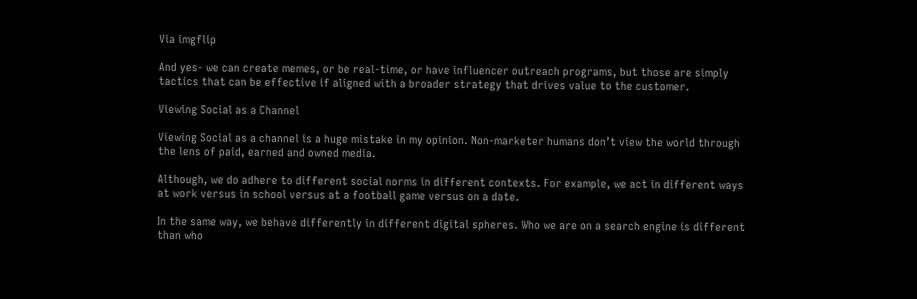Via imgflip

And yes- we can create memes, or be real-time, or have influencer outreach programs, but those are simply tactics that can be effective if aligned with a broader strategy that drives value to the customer.

Viewing Social as a Channel

Viewing Social as a channel is a huge mistake in my opinion. Non-marketer humans don’t view the world through the lens of paid, earned and owned media.

Although, we do adhere to different social norms in different contexts. For example, we act in different ways at work versus in school versus at a football game versus on a date.

In the same way, we behave differently in different digital spheres. Who we are on a search engine is different than who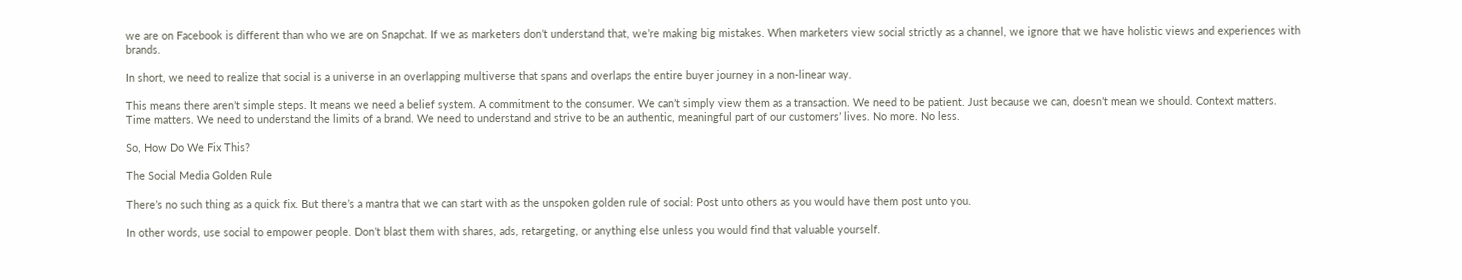we are on Facebook is different than who we are on Snapchat. If we as marketers don’t understand that, we’re making big mistakes. When marketers view social strictly as a channel, we ignore that we have holistic views and experiences with brands.

In short, we need to realize that social is a universe in an overlapping multiverse that spans and overlaps the entire buyer journey in a non-linear way.

This means there aren’t simple steps. It means we need a belief system. A commitment to the consumer. We can’t simply view them as a transaction. We need to be patient. Just because we can, doesn’t mean we should. Context matters. Time matters. We need to understand the limits of a brand. We need to understand and strive to be an authentic, meaningful part of our customers’ lives. No more. No less.

So, How Do We Fix This?

The Social Media Golden Rule

There’s no such thing as a quick fix. But there’s a mantra that we can start with as the unspoken golden rule of social: Post unto others as you would have them post unto you.

In other words, use social to empower people. Don’t blast them with shares, ads, retargeting, or anything else unless you would find that valuable yourself.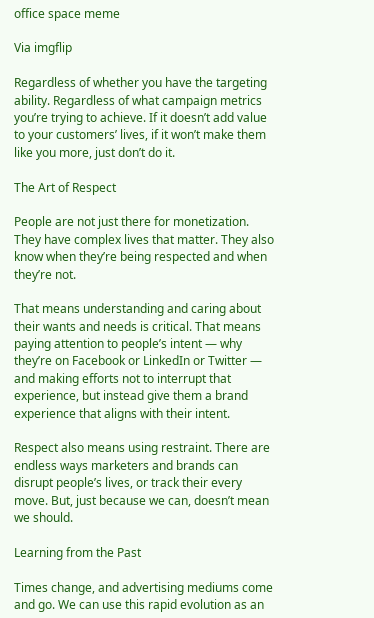office space meme

Via imgflip

Regardless of whether you have the targeting ability. Regardless of what campaign metrics you’re trying to achieve. If it doesn’t add value to your customers’ lives, if it won’t make them like you more, just don’t do it.

The Art of Respect

People are not just there for monetization. They have complex lives that matter. They also know when they’re being respected and when they’re not.

That means understanding and caring about their wants and needs is critical. That means paying attention to people’s intent — why they’re on Facebook or LinkedIn or Twitter — and making efforts not to interrupt that experience, but instead give them a brand experience that aligns with their intent.

Respect also means using restraint. There are endless ways marketers and brands can disrupt people’s lives, or track their every move. But, just because we can, doesn’t mean we should.

Learning from the Past

Times change, and advertising mediums come and go. We can use this rapid evolution as an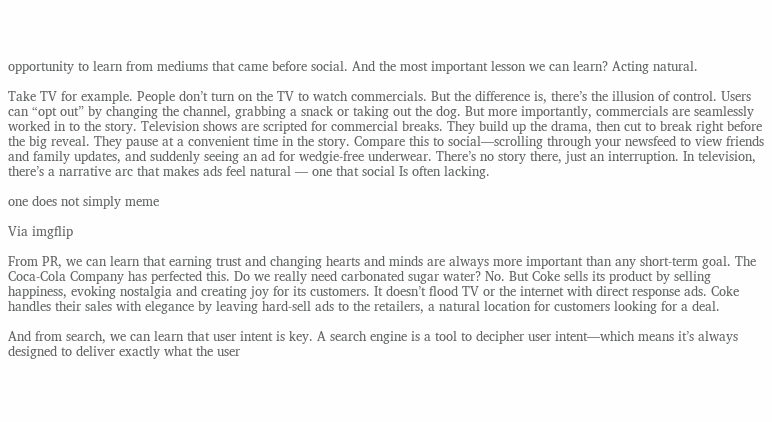opportunity to learn from mediums that came before social. And the most important lesson we can learn? Acting natural.

Take TV for example. People don’t turn on the TV to watch commercials. But the difference is, there’s the illusion of control. Users can “opt out” by changing the channel, grabbing a snack or taking out the dog. But more importantly, commercials are seamlessly worked in to the story. Television shows are scripted for commercial breaks. They build up the drama, then cut to break right before the big reveal. They pause at a convenient time in the story. Compare this to social—scrolling through your newsfeed to view friends and family updates, and suddenly seeing an ad for wedgie-free underwear. There’s no story there, just an interruption. In television, there’s a narrative arc that makes ads feel natural — one that social Is often lacking.

one does not simply meme

Via imgflip

From PR, we can learn that earning trust and changing hearts and minds are always more important than any short-term goal. The Coca-Cola Company has perfected this. Do we really need carbonated sugar water? No. But Coke sells its product by selling happiness, evoking nostalgia and creating joy for its customers. It doesn’t flood TV or the internet with direct response ads. Coke handles their sales with elegance by leaving hard-sell ads to the retailers, a natural location for customers looking for a deal.

And from search, we can learn that user intent is key. A search engine is a tool to decipher user intent—which means it’s always designed to deliver exactly what the user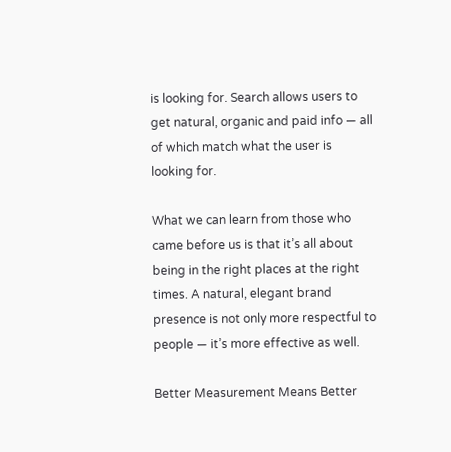is looking for. Search allows users to get natural, organic and paid info — all of which match what the user is looking for.

What we can learn from those who came before us is that it’s all about being in the right places at the right times. A natural, elegant brand presence is not only more respectful to people — it’s more effective as well.

Better Measurement Means Better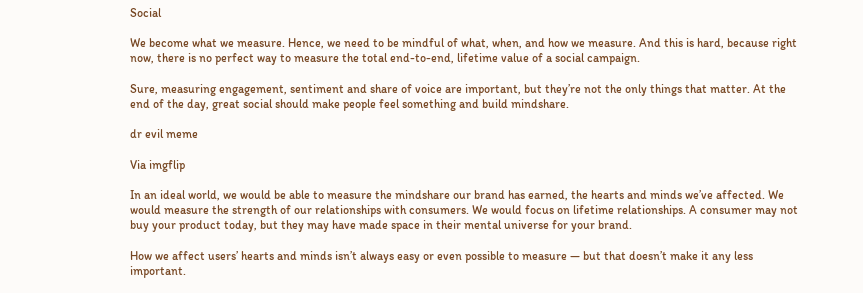Social

We become what we measure. Hence, we need to be mindful of what, when, and how we measure. And this is hard, because right now, there is no perfect way to measure the total end-to-end, lifetime value of a social campaign.

Sure, measuring engagement, sentiment and share of voice are important, but they’re not the only things that matter. At the end of the day, great social should make people feel something and build mindshare.

dr evil meme

Via imgflip

In an ideal world, we would be able to measure the mindshare our brand has earned, the hearts and minds we’ve affected. We would measure the strength of our relationships with consumers. We would focus on lifetime relationships. A consumer may not buy your product today, but they may have made space in their mental universe for your brand.

How we affect users’ hearts and minds isn’t always easy or even possible to measure — but that doesn’t make it any less important.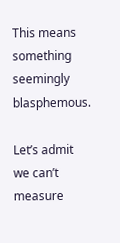This means something seemingly blasphemous.

Let’s admit we can’t measure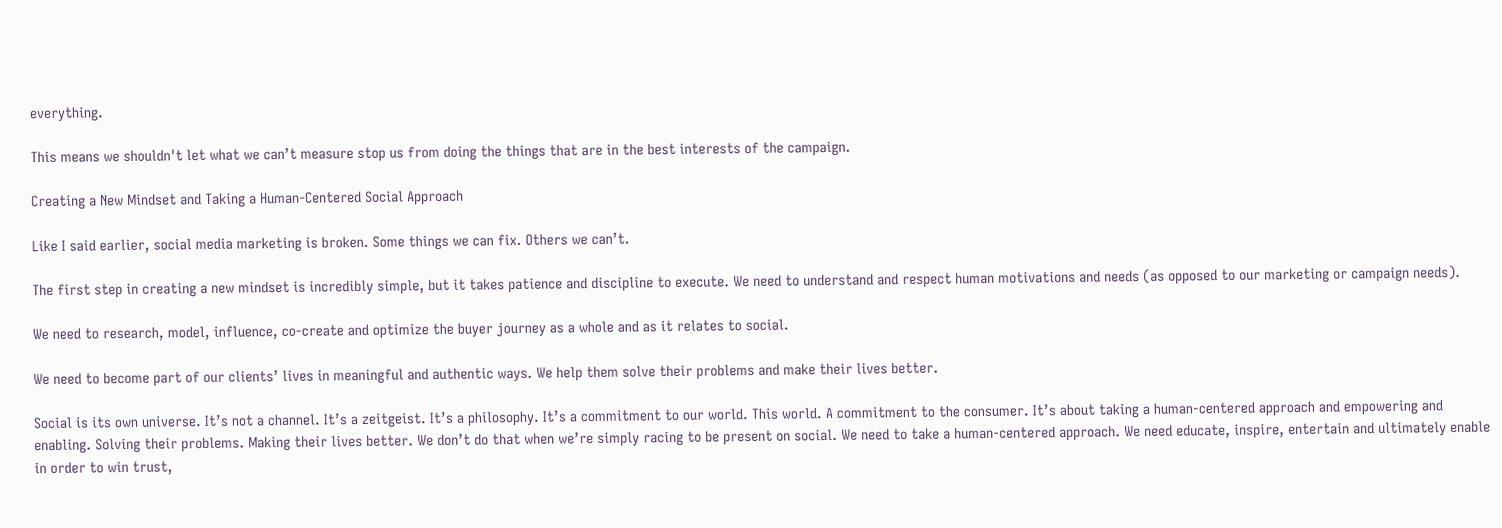everything.

This means we shouldn't let what we can’t measure stop us from doing the things that are in the best interests of the campaign.

Creating a New Mindset and Taking a Human-Centered Social Approach

Like I said earlier, social media marketing is broken. Some things we can fix. Others we can’t.

The first step in creating a new mindset is incredibly simple, but it takes patience and discipline to execute. We need to understand and respect human motivations and needs (as opposed to our marketing or campaign needs).

We need to research, model, influence, co-create and optimize the buyer journey as a whole and as it relates to social.

We need to become part of our clients’ lives in meaningful and authentic ways. We help them solve their problems and make their lives better.

Social is its own universe. It’s not a channel. It’s a zeitgeist. It’s a philosophy. It’s a commitment to our world. This world. A commitment to the consumer. It’s about taking a human-centered approach and empowering and enabling. Solving their problems. Making their lives better. We don’t do that when we’re simply racing to be present on social. We need to take a human-centered approach. We need educate, inspire, entertain and ultimately enable in order to win trust,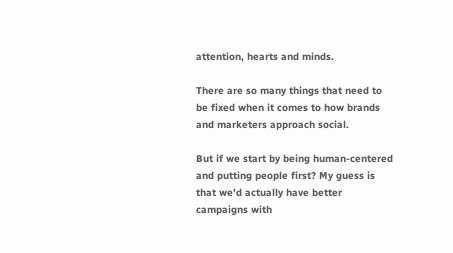attention, hearts and minds.

There are so many things that need to be fixed when it comes to how brands and marketers approach social.

But if we start by being human-centered and putting people first? My guess is that we’d actually have better campaigns with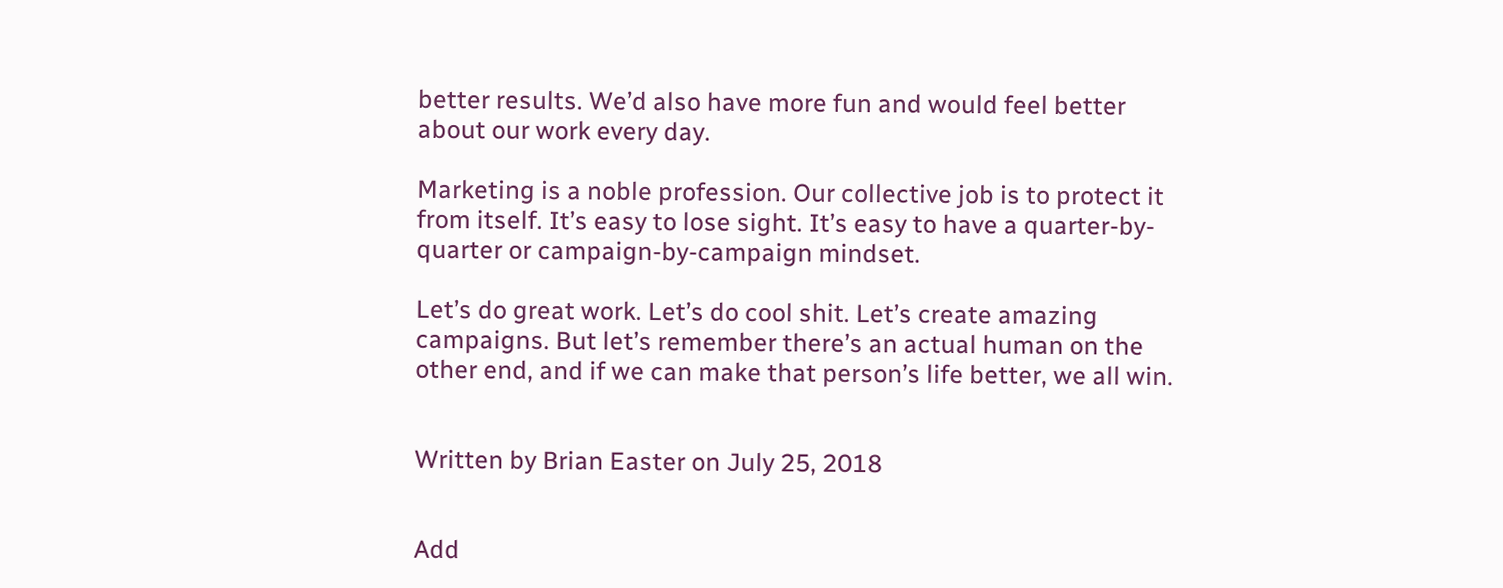better results. We’d also have more fun and would feel better about our work every day.

Marketing is a noble profession. Our collective job is to protect it from itself. It’s easy to lose sight. It’s easy to have a quarter-by-quarter or campaign-by-campaign mindset.

Let’s do great work. Let’s do cool shit. Let’s create amazing campaigns. But let’s remember there’s an actual human on the other end, and if we can make that person’s life better, we all win.


Written by Brian Easter on July 25, 2018


Add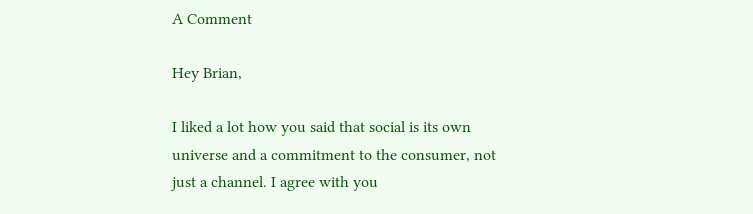A Comment

Hey Brian,

I liked a lot how you said that social is its own universe and a commitment to the consumer, not just a channel. I agree with you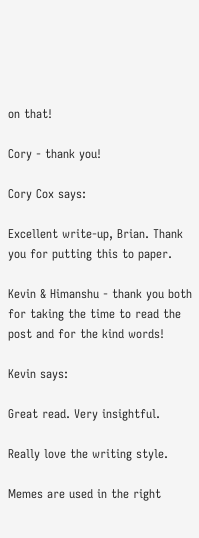on that!

Cory - thank you!

Cory Cox says:

Excellent write-up, Brian. Thank you for putting this to paper.

Kevin & Himanshu - thank you both for taking the time to read the post and for the kind words!

Kevin says:

Great read. Very insightful.

Really love the writing style.

Memes are used in the right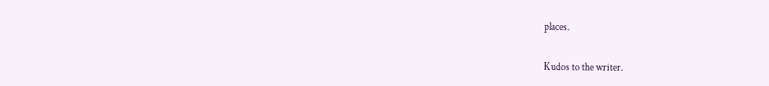places.

Kudos to the writer.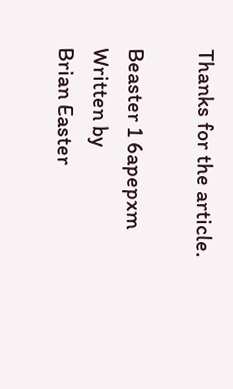Thanks for the article.

Beaster 1 6apepxm
Written by
Brian Easter